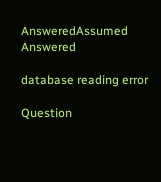AnsweredAssumed Answered

database reading error

Question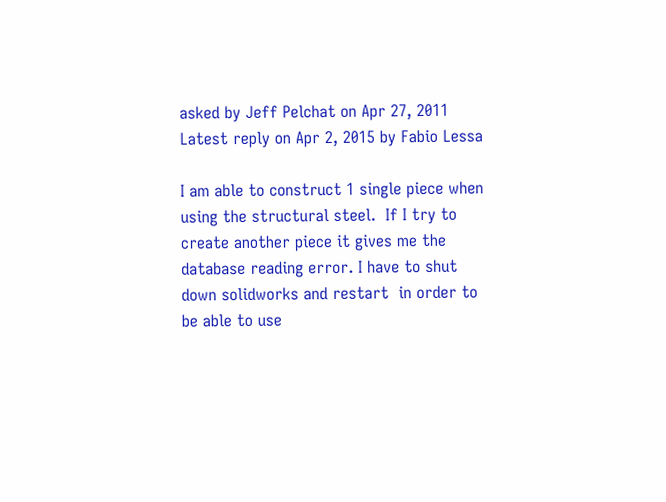asked by Jeff Pelchat on Apr 27, 2011
Latest reply on Apr 2, 2015 by Fabio Lessa

I am able to construct 1 single piece when using the structural steel.  If I try to create another piece it gives me the database reading error. I have to shut down solidworks and restart  in order to be able to use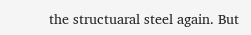the structuaral steel again. But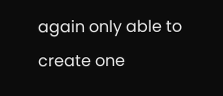again only able to create one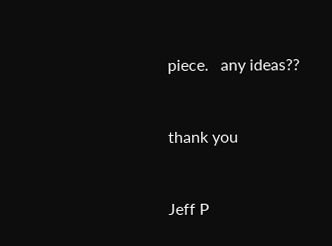piece.   any ideas??


thank you


Jeff P